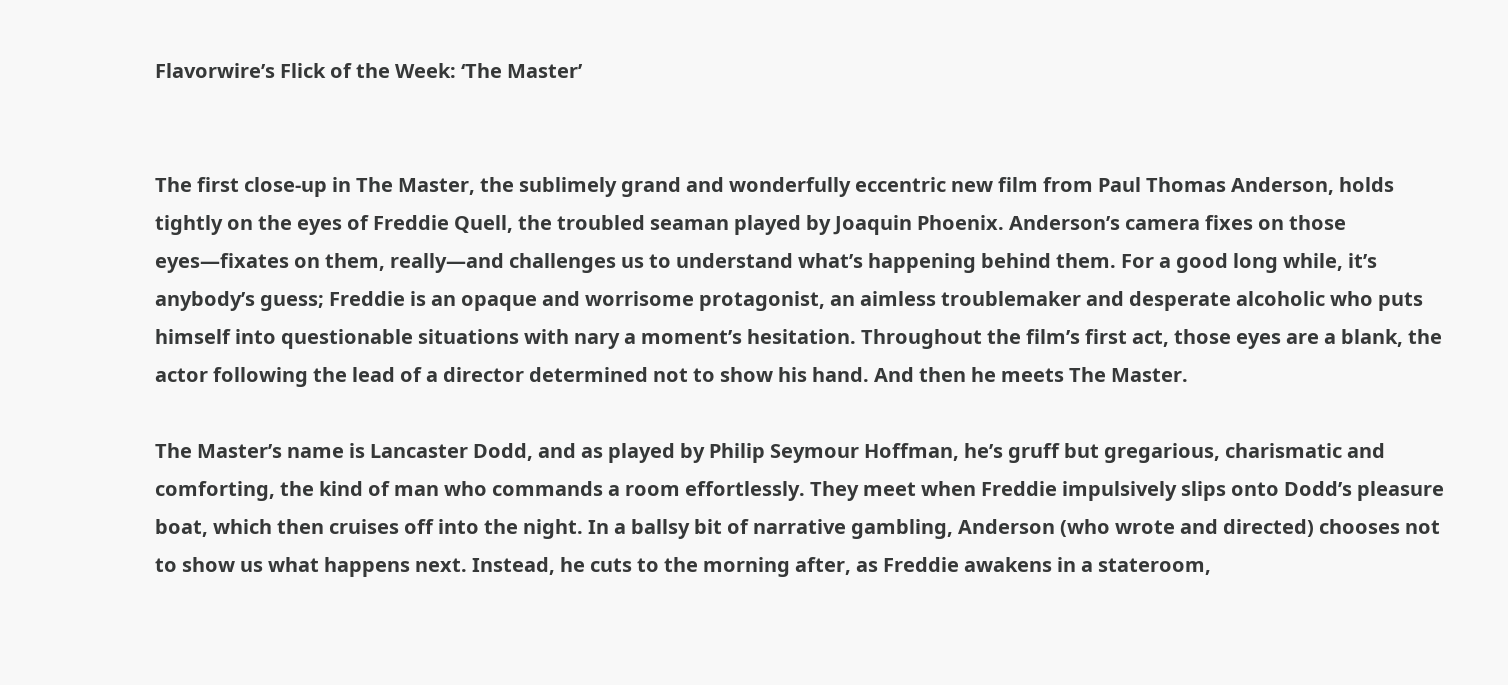Flavorwire’s Flick of the Week: ‘The Master’


The first close-up in The Master, the sublimely grand and wonderfully eccentric new film from Paul Thomas Anderson, holds tightly on the eyes of Freddie Quell, the troubled seaman played by Joaquin Phoenix. Anderson’s camera fixes on those eyes—fixates on them, really—and challenges us to understand what’s happening behind them. For a good long while, it’s anybody’s guess; Freddie is an opaque and worrisome protagonist, an aimless troublemaker and desperate alcoholic who puts himself into questionable situations with nary a moment’s hesitation. Throughout the film’s first act, those eyes are a blank, the actor following the lead of a director determined not to show his hand. And then he meets The Master.

The Master’s name is Lancaster Dodd, and as played by Philip Seymour Hoffman, he’s gruff but gregarious, charismatic and comforting, the kind of man who commands a room effortlessly. They meet when Freddie impulsively slips onto Dodd’s pleasure boat, which then cruises off into the night. In a ballsy bit of narrative gambling, Anderson (who wrote and directed) chooses not to show us what happens next. Instead, he cuts to the morning after, as Freddie awakens in a stateroom,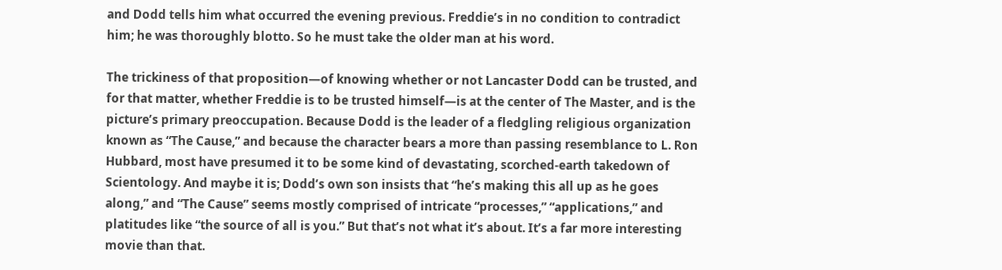and Dodd tells him what occurred the evening previous. Freddie’s in no condition to contradict him; he was thoroughly blotto. So he must take the older man at his word.

The trickiness of that proposition—of knowing whether or not Lancaster Dodd can be trusted, and for that matter, whether Freddie is to be trusted himself—is at the center of The Master, and is the picture’s primary preoccupation. Because Dodd is the leader of a fledgling religious organization known as “The Cause,” and because the character bears a more than passing resemblance to L. Ron Hubbard, most have presumed it to be some kind of devastating, scorched-earth takedown of Scientology. And maybe it is; Dodd’s own son insists that “he’s making this all up as he goes along,” and “The Cause” seems mostly comprised of intricate “processes,” “applications,” and platitudes like “the source of all is you.” But that’s not what it’s about. It’s a far more interesting movie than that.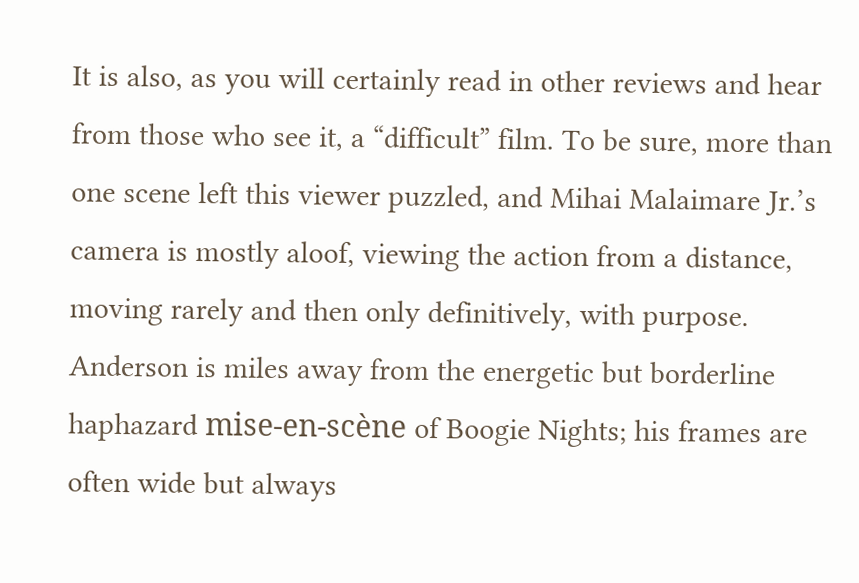It is also, as you will certainly read in other reviews and hear from those who see it, a “difficult” film. To be sure, more than one scene left this viewer puzzled, and Mihai Malaimare Jr.’s camera is mostly aloof, viewing the action from a distance, moving rarely and then only definitively, with purpose. Anderson is miles away from the energetic but borderline haphazard mise-en-scène of Boogie Nights; his frames are often wide but always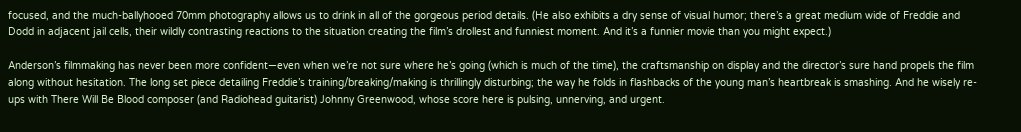focused, and the much-ballyhooed 70mm photography allows us to drink in all of the gorgeous period details. (He also exhibits a dry sense of visual humor; there’s a great medium wide of Freddie and Dodd in adjacent jail cells, their wildly contrasting reactions to the situation creating the film’s drollest and funniest moment. And it’s a funnier movie than you might expect.)

Anderson’s filmmaking has never been more confident—even when we’re not sure where he’s going (which is much of the time), the craftsmanship on display and the director’s sure hand propels the film along without hesitation. The long set piece detailing Freddie’s training/breaking/making is thrillingly disturbing; the way he folds in flashbacks of the young man’s heartbreak is smashing. And he wisely re-ups with There Will Be Blood composer (and Radiohead guitarist) Johnny Greenwood, whose score here is pulsing, unnerving, and urgent.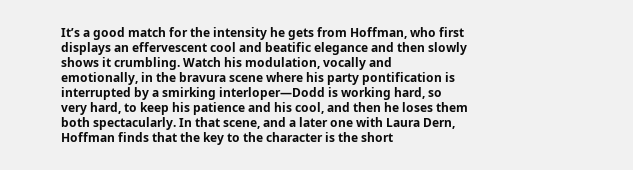It’s a good match for the intensity he gets from Hoffman, who first displays an effervescent cool and beatific elegance and then slowly shows it crumbling. Watch his modulation, vocally and emotionally, in the bravura scene where his party pontification is interrupted by a smirking interloper—Dodd is working hard, so very hard, to keep his patience and his cool, and then he loses them both spectacularly. In that scene, and a later one with Laura Dern, Hoffman finds that the key to the character is the short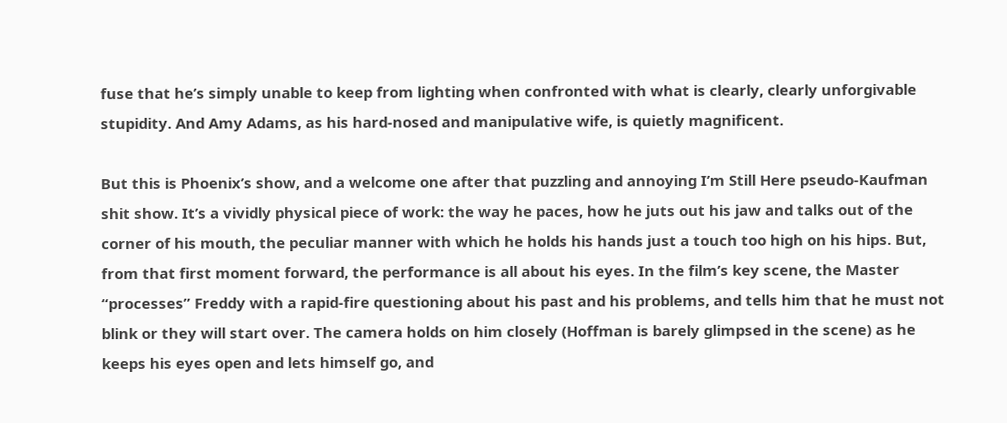fuse that he’s simply unable to keep from lighting when confronted with what is clearly, clearly unforgivable stupidity. And Amy Adams, as his hard-nosed and manipulative wife, is quietly magnificent.

But this is Phoenix’s show, and a welcome one after that puzzling and annoying I’m Still Here pseudo-Kaufman shit show. It’s a vividly physical piece of work: the way he paces, how he juts out his jaw and talks out of the corner of his mouth, the peculiar manner with which he holds his hands just a touch too high on his hips. But, from that first moment forward, the performance is all about his eyes. In the film’s key scene, the Master “processes” Freddy with a rapid-fire questioning about his past and his problems, and tells him that he must not blink or they will start over. The camera holds on him closely (Hoffman is barely glimpsed in the scene) as he keeps his eyes open and lets himself go, and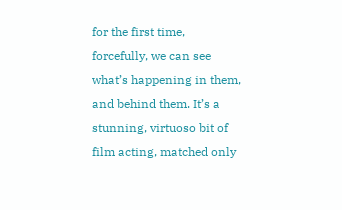for the first time, forcefully, we can see what’s happening in them, and behind them. It’s a stunning, virtuoso bit of film acting, matched only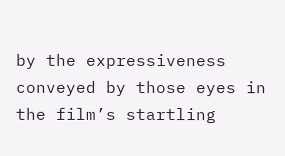by the expressiveness conveyed by those eyes in the film’s startling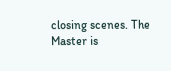closing scenes. The Master is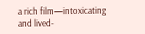a rich film—intoxicating and lived-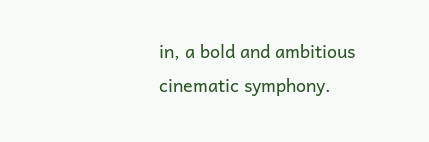in, a bold and ambitious cinematic symphony.